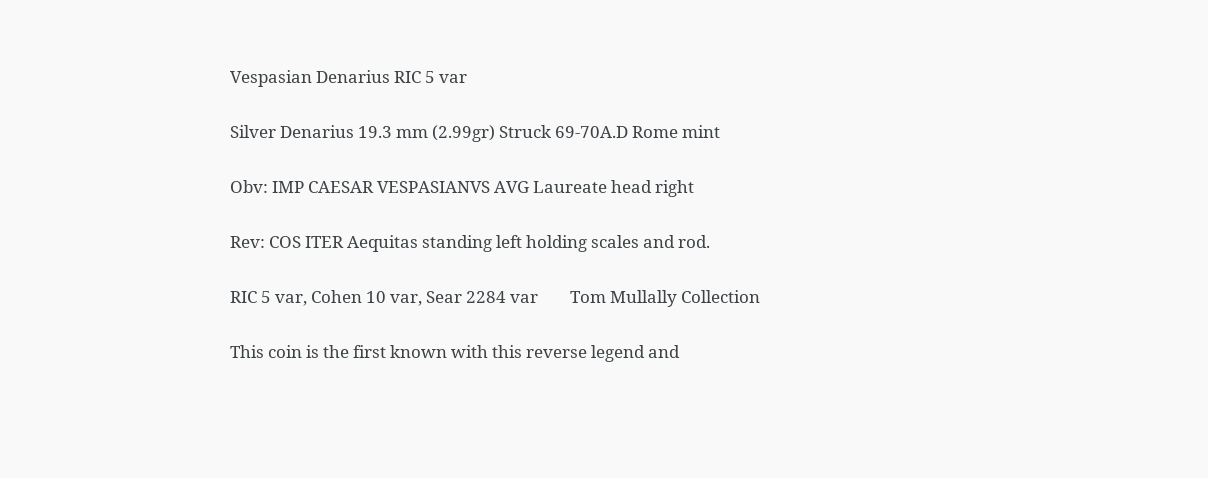Vespasian Denarius RIC 5 var

Silver Denarius 19.3 mm (2.99gr) Struck 69-70A.D Rome mint

Obv: IMP CAESAR VESPASIANVS AVG Laureate head right

Rev: COS ITER Aequitas standing left holding scales and rod.

RIC 5 var, Cohen 10 var, Sear 2284 var        Tom Mullally Collection

This coin is the first known with this reverse legend and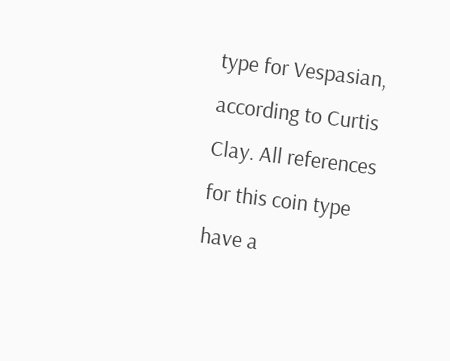type for Vespasian, according to Curtis Clay. All references for this coin type have a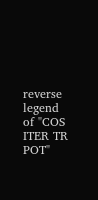reverse legend of "COS ITER TR POT"